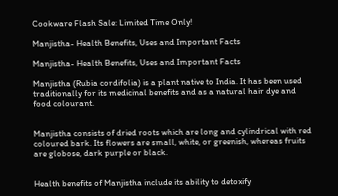Cookware Flash Sale: Limited Time Only!

Manjistha- Health Benefits, Uses and Important Facts

Manjistha- Health Benefits, Uses and Important Facts

Manjistha (Rubia cordifolia) is a plant native to India. It has been used traditionally for its medicinal benefits and as a natural hair dye and food colourant.


Manjistha consists of dried roots which are long and cylindrical with red coloured bark. Its flowers are small, white, or greenish, whereas fruits are globose, dark purple or black.


Health benefits of Manjistha include its ability to detoxify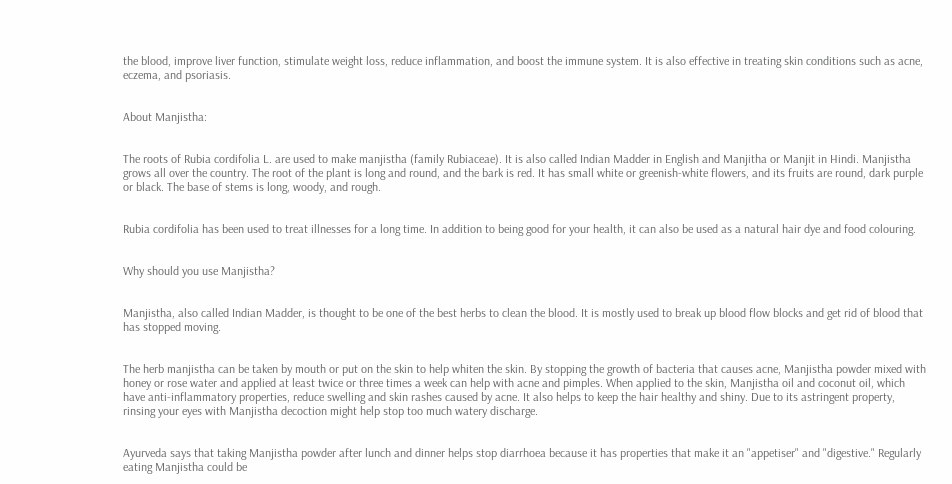the blood, improve liver function, stimulate weight loss, reduce inflammation, and boost the immune system. It is also effective in treating skin conditions such as acne, eczema, and psoriasis.


About Manjistha:


The roots of Rubia cordifolia L. are used to make manjistha (family Rubiaceae). It is also called Indian Madder in English and Manjitha or Manjit in Hindi. Manjistha grows all over the country. The root of the plant is long and round, and the bark is red. It has small white or greenish-white flowers, and its fruits are round, dark purple or black. The base of stems is long, woody, and rough.


Rubia cordifolia has been used to treat illnesses for a long time. In addition to being good for your health, it can also be used as a natural hair dye and food colouring.


Why should you use Manjistha?


Manjistha, also called Indian Madder, is thought to be one of the best herbs to clean the blood. It is mostly used to break up blood flow blocks and get rid of blood that has stopped moving.


The herb manjistha can be taken by mouth or put on the skin to help whiten the skin. By stopping the growth of bacteria that causes acne, Manjistha powder mixed with honey or rose water and applied at least twice or three times a week can help with acne and pimples. When applied to the skin, Manjistha oil and coconut oil, which have anti-inflammatory properties, reduce swelling and skin rashes caused by acne. It also helps to keep the hair healthy and shiny. Due to its astringent property, rinsing your eyes with Manjistha decoction might help stop too much watery discharge.


Ayurveda says that taking Manjistha powder after lunch and dinner helps stop diarrhoea because it has properties that make it an "appetiser" and "digestive." Regularly eating Manjistha could be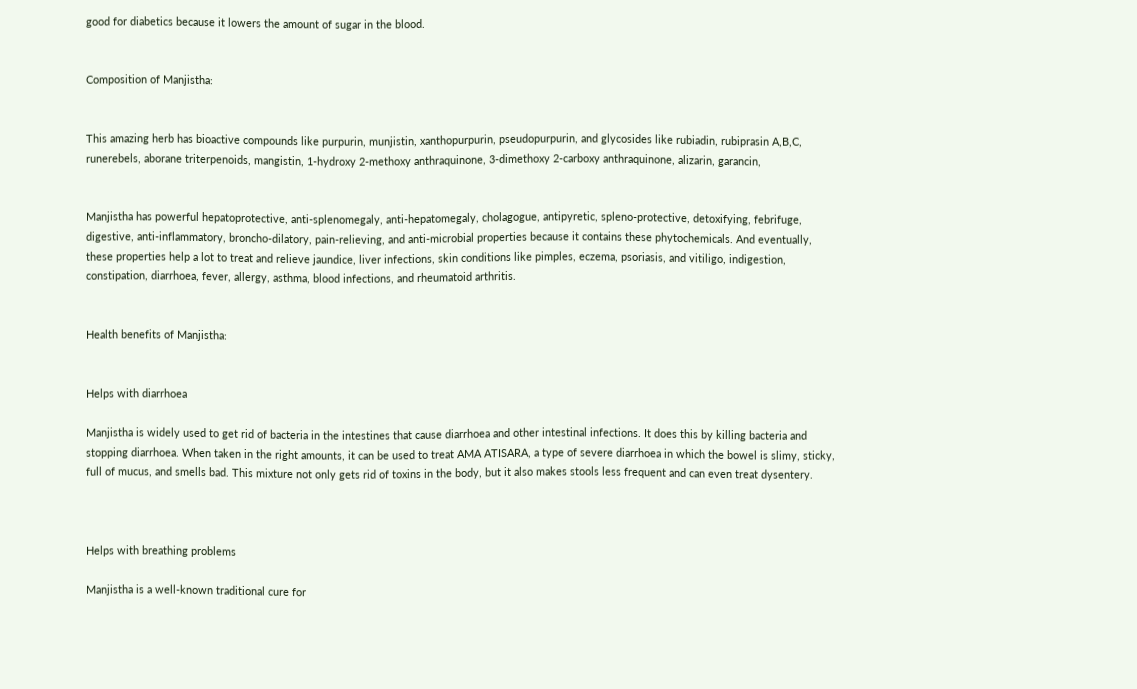good for diabetics because it lowers the amount of sugar in the blood.


Composition of Manjistha:


This amazing herb has bioactive compounds like purpurin, munjistin, xanthopurpurin, pseudopurpurin, and glycosides like rubiadin, rubiprasin A,B,C, runerebels, aborane triterpenoids, mangistin, 1-hydroxy 2-methoxy anthraquinone, 3-dimethoxy 2-carboxy anthraquinone, alizarin, garancin,


Manjistha has powerful hepatoprotective, anti-splenomegaly, anti-hepatomegaly, cholagogue, antipyretic, spleno-protective, detoxifying, febrifuge, digestive, anti-inflammatory, broncho-dilatory, pain-relieving, and anti-microbial properties because it contains these phytochemicals. And eventually, these properties help a lot to treat and relieve jaundice, liver infections, skin conditions like pimples, eczema, psoriasis, and vitiligo, indigestion, constipation, diarrhoea, fever, allergy, asthma, blood infections, and rheumatoid arthritis.


Health benefits of Manjistha:


Helps with diarrhoea

Manjistha is widely used to get rid of bacteria in the intestines that cause diarrhoea and other intestinal infections. It does this by killing bacteria and stopping diarrhoea. When taken in the right amounts, it can be used to treat AMA ATISARA, a type of severe diarrhoea in which the bowel is slimy, sticky, full of mucus, and smells bad. This mixture not only gets rid of toxins in the body, but it also makes stools less frequent and can even treat dysentery.



Helps with breathing problems

Manjistha is a well-known traditional cure for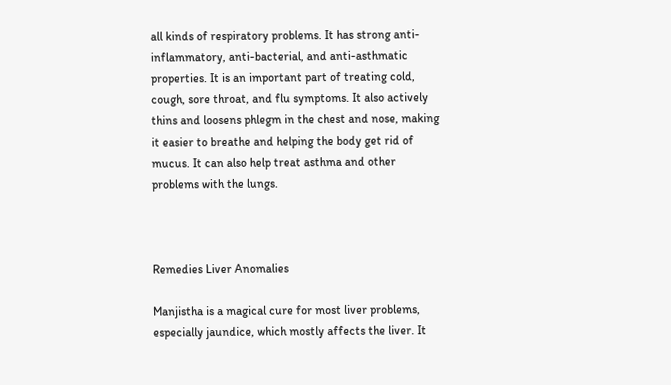all kinds of respiratory problems. It has strong anti-inflammatory, anti-bacterial, and anti-asthmatic properties. It is an important part of treating cold, cough, sore throat, and flu symptoms. It also actively thins and loosens phlegm in the chest and nose, making it easier to breathe and helping the body get rid of mucus. It can also help treat asthma and other problems with the lungs.



Remedies Liver Anomalies

Manjistha is a magical cure for most liver problems, especially jaundice, which mostly affects the liver. It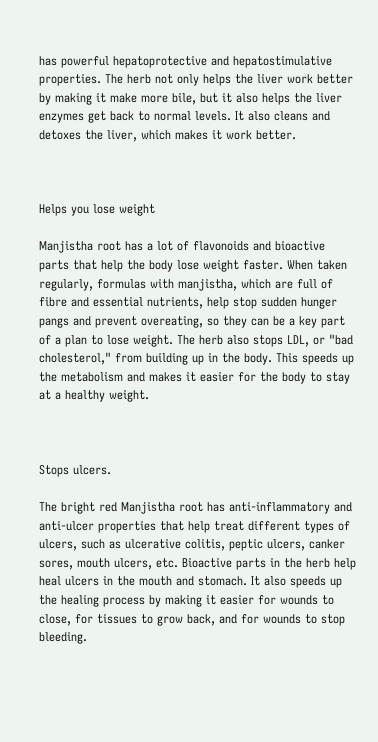has powerful hepatoprotective and hepatostimulative properties. The herb not only helps the liver work better by making it make more bile, but it also helps the liver enzymes get back to normal levels. It also cleans and detoxes the liver, which makes it work better.



Helps you lose weight

Manjistha root has a lot of flavonoids and bioactive parts that help the body lose weight faster. When taken regularly, formulas with manjistha, which are full of fibre and essential nutrients, help stop sudden hunger pangs and prevent overeating, so they can be a key part of a plan to lose weight. The herb also stops LDL, or "bad cholesterol," from building up in the body. This speeds up the metabolism and makes it easier for the body to stay at a healthy weight.



Stops ulcers.

The bright red Manjistha root has anti-inflammatory and anti-ulcer properties that help treat different types of ulcers, such as ulcerative colitis, peptic ulcers, canker sores, mouth ulcers, etc. Bioactive parts in the herb help heal ulcers in the mouth and stomach. It also speeds up the healing process by making it easier for wounds to close, for tissues to grow back, and for wounds to stop bleeding.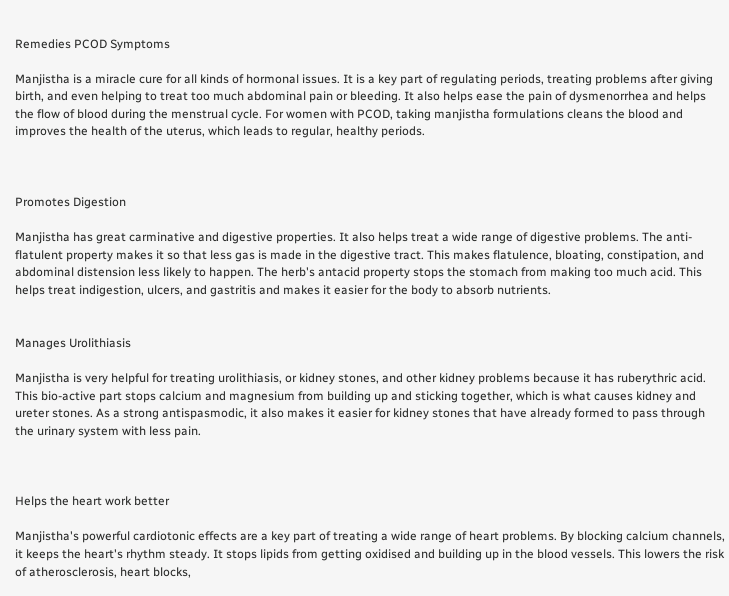Remedies PCOD Symptoms

Manjistha is a miracle cure for all kinds of hormonal issues. It is a key part of regulating periods, treating problems after giving birth, and even helping to treat too much abdominal pain or bleeding. It also helps ease the pain of dysmenorrhea and helps the flow of blood during the menstrual cycle. For women with PCOD, taking manjistha formulations cleans the blood and improves the health of the uterus, which leads to regular, healthy periods.



Promotes Digestion

Manjistha has great carminative and digestive properties. It also helps treat a wide range of digestive problems. The anti-flatulent property makes it so that less gas is made in the digestive tract. This makes flatulence, bloating, constipation, and abdominal distension less likely to happen. The herb's antacid property stops the stomach from making too much acid. This helps treat indigestion, ulcers, and gastritis and makes it easier for the body to absorb nutrients.


Manages Urolithiasis

Manjistha is very helpful for treating urolithiasis, or kidney stones, and other kidney problems because it has ruberythric acid. This bio-active part stops calcium and magnesium from building up and sticking together, which is what causes kidney and ureter stones. As a strong antispasmodic, it also makes it easier for kidney stones that have already formed to pass through the urinary system with less pain.



Helps the heart work better

Manjistha's powerful cardiotonic effects are a key part of treating a wide range of heart problems. By blocking calcium channels, it keeps the heart's rhythm steady. It stops lipids from getting oxidised and building up in the blood vessels. This lowers the risk of atherosclerosis, heart blocks,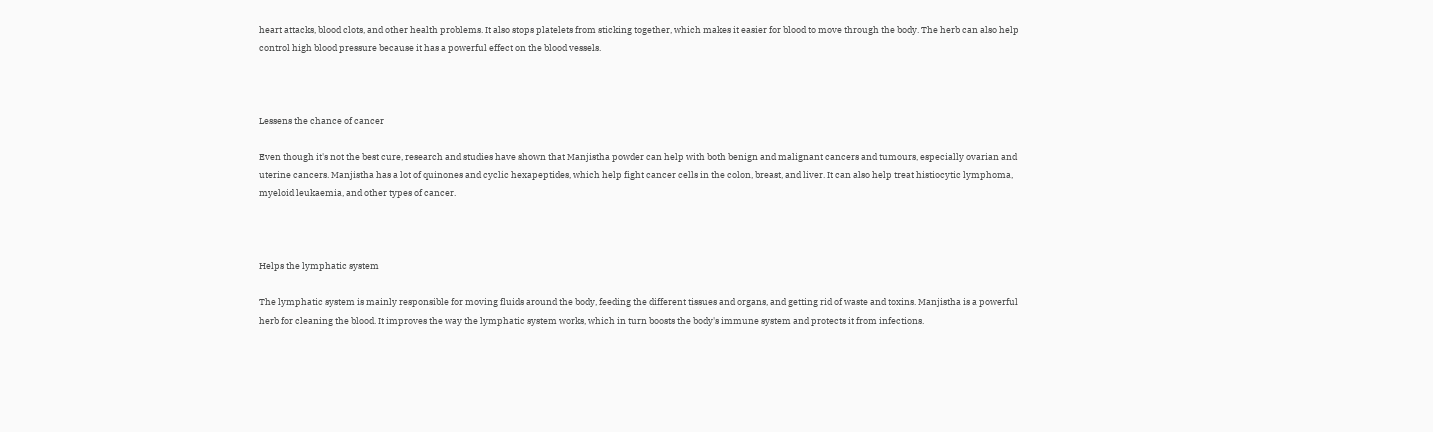heart attacks, blood clots, and other health problems. It also stops platelets from sticking together, which makes it easier for blood to move through the body. The herb can also help control high blood pressure because it has a powerful effect on the blood vessels.



Lessens the chance of cancer

Even though it's not the best cure, research and studies have shown that Manjistha powder can help with both benign and malignant cancers and tumours, especially ovarian and uterine cancers. Manjistha has a lot of quinones and cyclic hexapeptides, which help fight cancer cells in the colon, breast, and liver. It can also help treat histiocytic lymphoma, myeloid leukaemia, and other types of cancer.



Helps the lymphatic system

The lymphatic system is mainly responsible for moving fluids around the body, feeding the different tissues and organs, and getting rid of waste and toxins. Manjistha is a powerful herb for cleaning the blood. It improves the way the lymphatic system works, which in turn boosts the body's immune system and protects it from infections.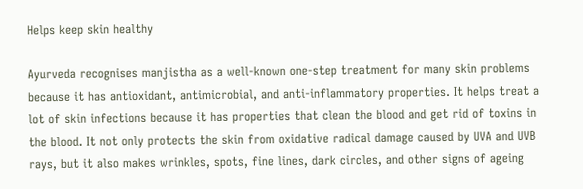Helps keep skin healthy

Ayurveda recognises manjistha as a well-known one-step treatment for many skin problems because it has antioxidant, antimicrobial, and anti-inflammatory properties. It helps treat a lot of skin infections because it has properties that clean the blood and get rid of toxins in the blood. It not only protects the skin from oxidative radical damage caused by UVA and UVB rays, but it also makes wrinkles, spots, fine lines, dark circles, and other signs of ageing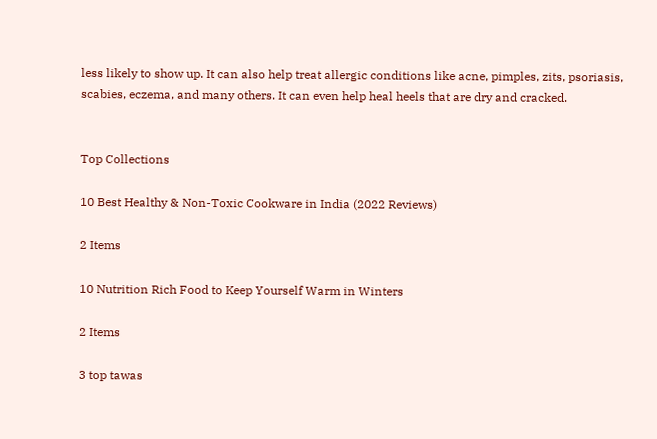less likely to show up. It can also help treat allergic conditions like acne, pimples, zits, psoriasis, scabies, eczema, and many others. It can even help heal heels that are dry and cracked.


Top Collections

10 Best Healthy & Non-Toxic Cookware in India (2022 Reviews)

2 Items

10 Nutrition Rich Food to Keep Yourself Warm in Winters

2 Items

3 top tawas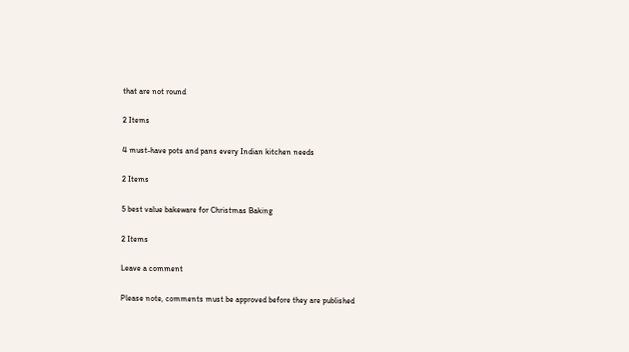that are not round

2 Items

4 must-have pots and pans every Indian kitchen needs

2 Items

5 best value bakeware for Christmas Baking

2 Items

Leave a comment

Please note, comments must be approved before they are published